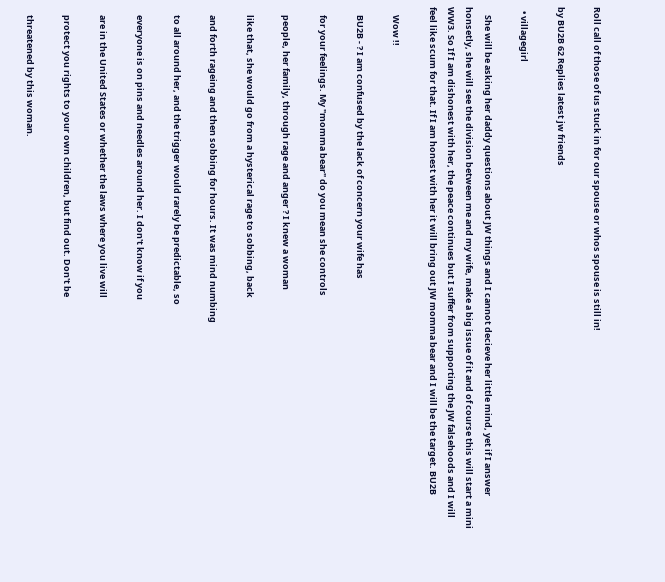Roll call of those of us stuck in for our spouse or whos spouse is still in!

by BU2B 62 Replies latest jw friends

  • villagegirl

    She will be asking her daddy questions about JW things and I cannot decieve her little mind, yet if I answer honsetly, she will see the division between me and my wife, make a big issue of it and of course this will start a mini WW3. So If I am dishonest with her, the peace continues but I suffer from supporting the JW falsehoods and I will feel like scum for that. If I am honest with her it will bring out JW momma bear and I will be the target. BU2B

    Wow !!

    BU2B - ? I am confused by the lack of concern your wife has

    for your feelings. My "momma bear" do you mean she controls

    people, her family, through rage and anger ? I knew a woman

    like that, she would go from a hysterical rage to sobbing, back

    and forth rageing and then sobbing for hours. It was mind numbing

    to all around her, and the trigger would rarely be predictable, so

    everyone is on pins and needles around her. I don't know if you

    are in the United States or whether the laws where you live will

    protect you rights to your own children, but find out. Don't be

    threatened by this woman.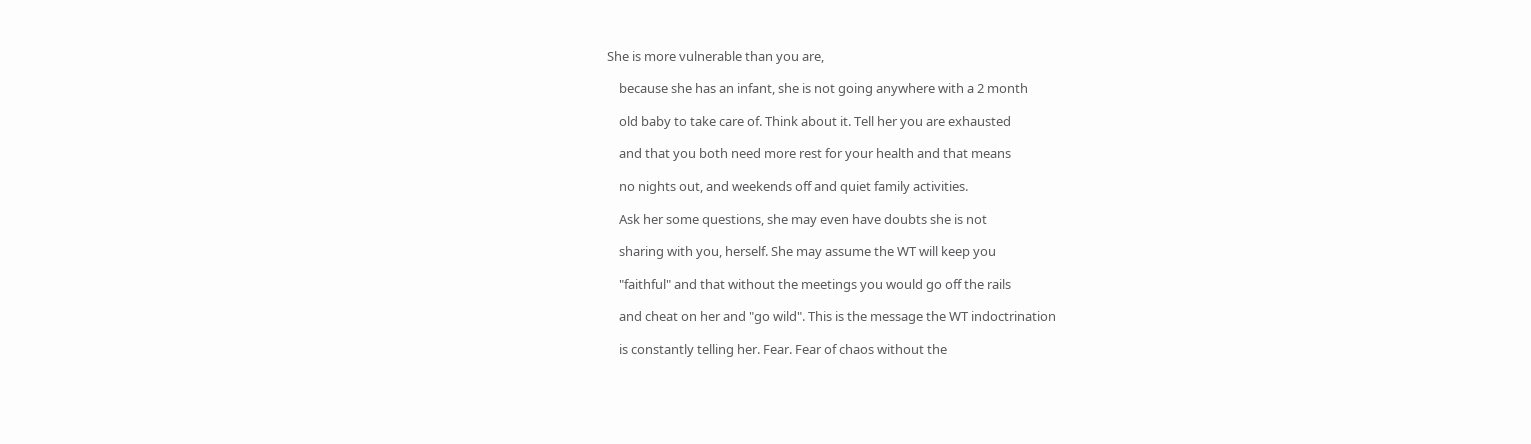She is more vulnerable than you are,

    because she has an infant, she is not going anywhere with a 2 month

    old baby to take care of. Think about it. Tell her you are exhausted

    and that you both need more rest for your health and that means

    no nights out, and weekends off and quiet family activities.

    Ask her some questions, she may even have doubts she is not

    sharing with you, herself. She may assume the WT will keep you

    "faithful" and that without the meetings you would go off the rails

    and cheat on her and "go wild". This is the message the WT indoctrination

    is constantly telling her. Fear. Fear of chaos without the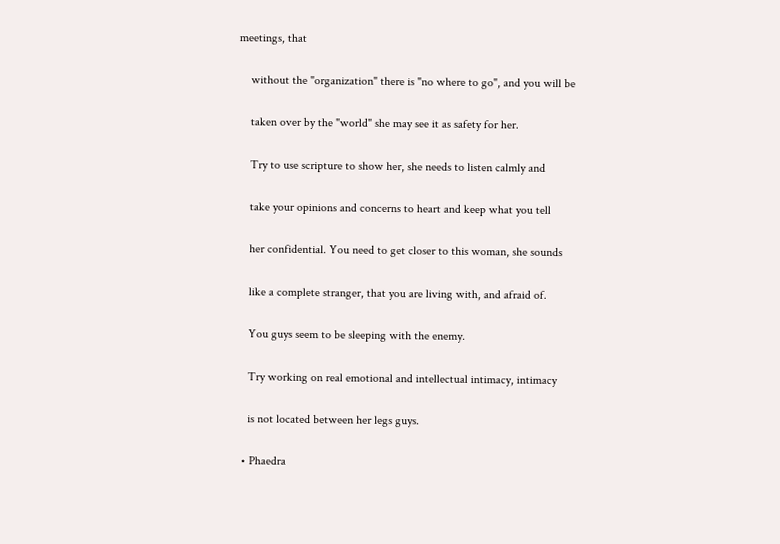meetings, that

    without the "organization" there is "no where to go", and you will be

    taken over by the "world" she may see it as safety for her.

    Try to use scripture to show her, she needs to listen calmly and

    take your opinions and concerns to heart and keep what you tell

    her confidential. You need to get closer to this woman, she sounds

    like a complete stranger, that you are living with, and afraid of.

    You guys seem to be sleeping with the enemy.

    Try working on real emotional and intellectual intimacy, intimacy

    is not located between her legs guys.

  • Phaedra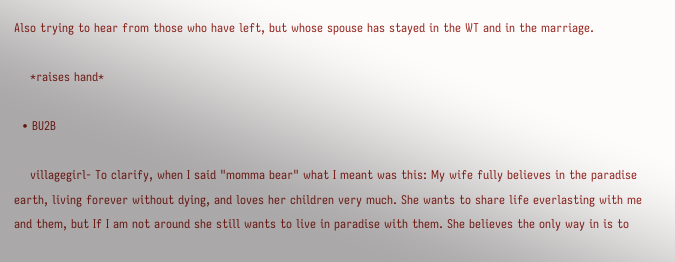Also trying to hear from those who have left, but whose spouse has stayed in the WT and in the marriage.

    *raises hand*

  • BU2B

    villagegirl- To clarify, when I said "momma bear" what I meant was this: My wife fully believes in the paradise earth, living forever without dying, and loves her children very much. She wants to share life everlasting with me and them, but If I am not around she still wants to live in paradise with them. She believes the only way in is to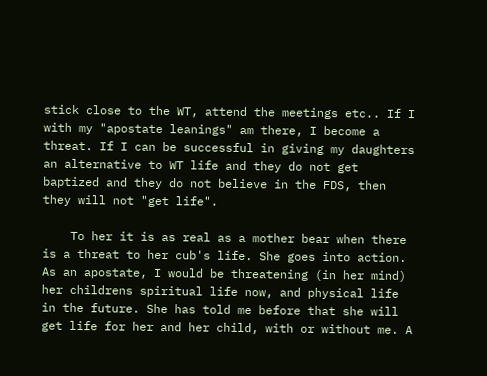stick close to the WT, attend the meetings etc.. If I with my "apostate leanings" am there, I become a threat. If I can be successful in giving my daughters an alternative to WT life and they do not get baptized and they do not believe in the FDS, then they will not "get life".

    To her it is as real as a mother bear when there is a threat to her cub's life. She goes into action. As an apostate, I would be threatening (in her mind) her childrens spiritual life now, and physical life in the future. She has told me before that she will get life for her and her child, with or without me. A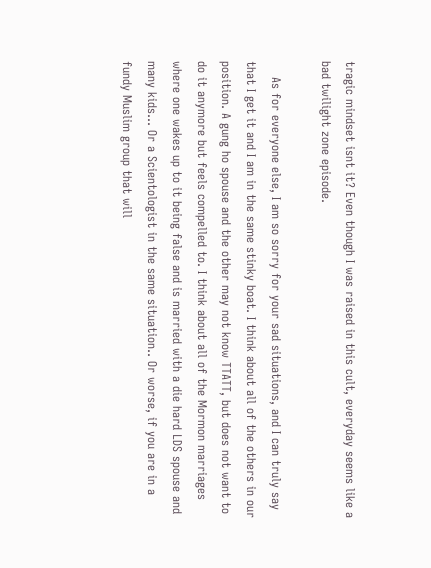tragic mindset isnt it? Even though I was raised in this cult, everyday seems like a bad twilight zone episode.

    As for everyone else, I am so sorry for your sad situations, and I can truly say that I get it and I am in the same stinky boat. I think about all of the others in our position. A gung ho spouse and the other may not know TTATT, but does not want to do it anymore but feels compelled to. I think about all of the Mormon marriages where one wakes up to it being false and is married with a die hard LDS spouse and many kids... Or a Scientologist in the same situation.. Or worse, if you are in a fundy Muslim group that will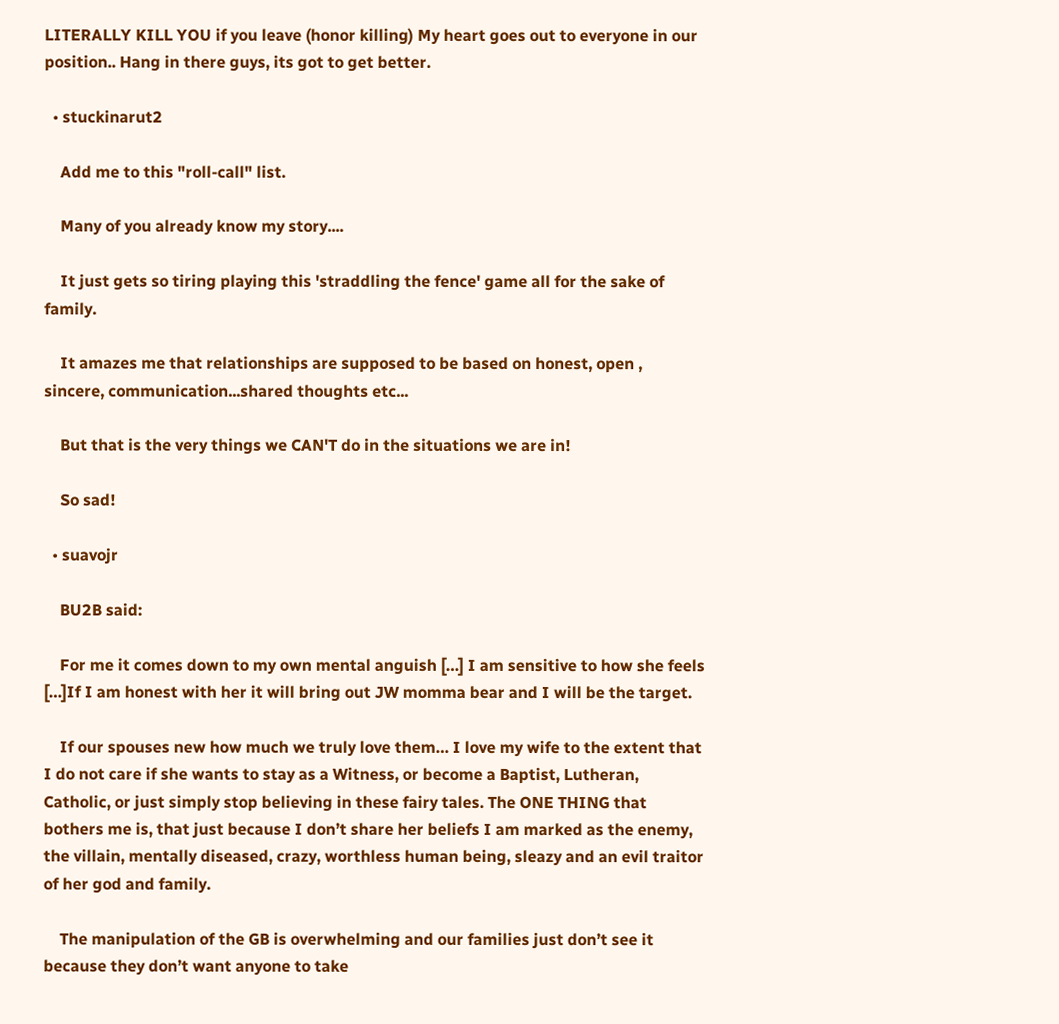LITERALLY KILL YOU if you leave (honor killing) My heart goes out to everyone in our position.. Hang in there guys, its got to get better.

  • stuckinarut2

    Add me to this "roll-call" list.

    Many of you already know my story....

    It just gets so tiring playing this 'straddling the fence' game all for the sake of family.

    It amazes me that relationships are supposed to be based on honest, open , sincere, communication...shared thoughts etc...

    But that is the very things we CAN'T do in the situations we are in!

    So sad!

  • suavojr

    BU2B said:

    For me it comes down to my own mental anguish […] I am sensitive to how she feels […]If I am honest with her it will bring out JW momma bear and I will be the target.

    If our spouses new how much we truly love them… I love my wife to the extent that I do not care if she wants to stay as a Witness, or become a Baptist, Lutheran, Catholic, or just simply stop believing in these fairy tales. The ONE THING that bothers me is, that just because I don’t share her beliefs I am marked as the enemy, the villain, mentally diseased, crazy, worthless human being, sleazy and an evil traitor of her god and family.

    The manipulation of the GB is overwhelming and our families just don’t see it because they don’t want anyone to take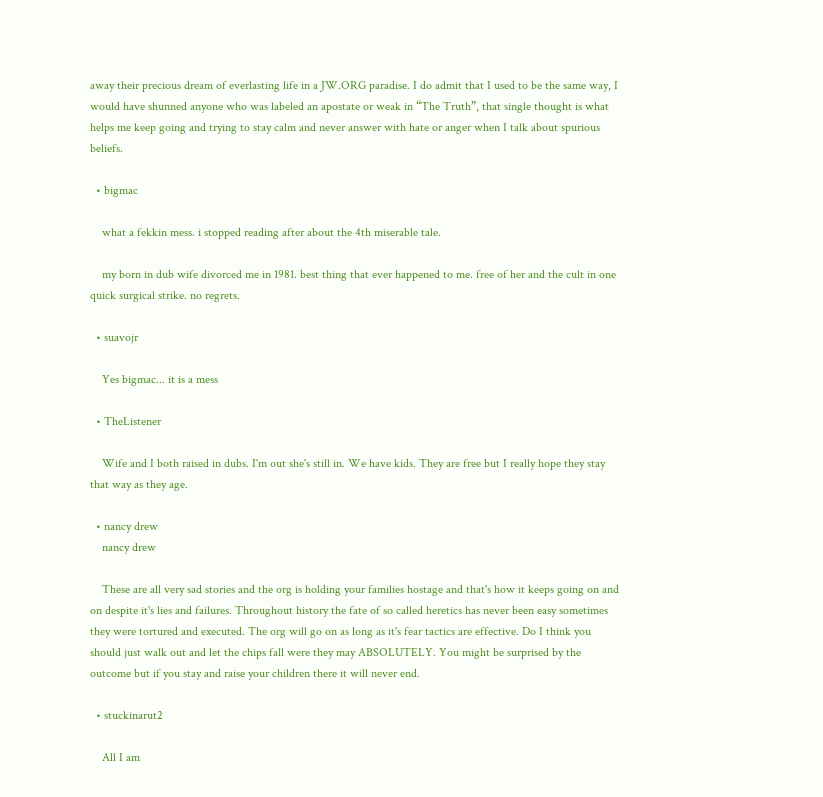away their precious dream of everlasting life in a JW.ORG paradise. I do admit that I used to be the same way, I would have shunned anyone who was labeled an apostate or weak in “The Truth”, that single thought is what helps me keep going and trying to stay calm and never answer with hate or anger when I talk about spurious beliefs.

  • bigmac

    what a fekkin mess. i stopped reading after about the 4th miserable tale.

    my born in dub wife divorced me in 1981. best thing that ever happened to me. free of her and the cult in one quick surgical strike. no regrets.

  • suavojr

    Yes bigmac... it is a mess

  • TheListener

    Wife and I both raised in dubs. I'm out she's still in. We have kids. They are free but I really hope they stay that way as they age.

  • nancy drew
    nancy drew

    These are all very sad stories and the org is holding your families hostage and that's how it keeps going on and on despite it's lies and failures. Throughout history the fate of so called heretics has never been easy sometimes they were tortured and executed. The org will go on as long as it's fear tactics are effective. Do I think you should just walk out and let the chips fall were they may ABSOLUTELY. You might be surprised by the outcome but if you stay and raise your children there it will never end.

  • stuckinarut2

    All I am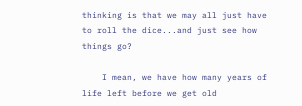thinking is that we may all just have to roll the dice...and just see how things go?

    I mean, we have how many years of life left before we get old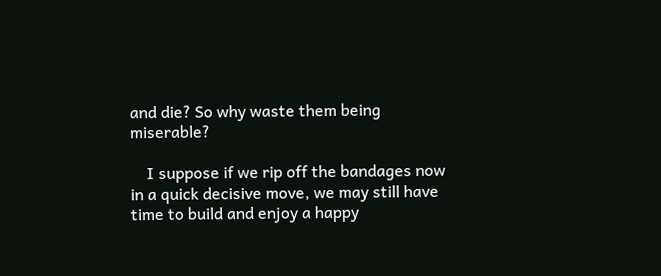and die? So why waste them being miserable?

    I suppose if we rip off the bandages now in a quick decisive move, we may still have time to build and enjoy a happy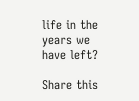life in the years we have left?

Share this